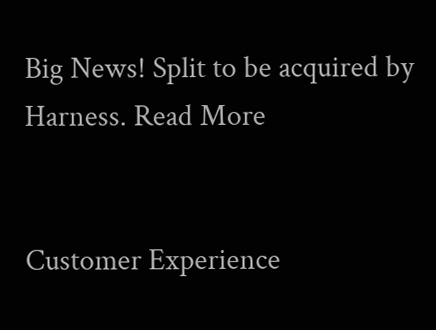Big News! Split to be acquired by Harness. Read More


Customer Experience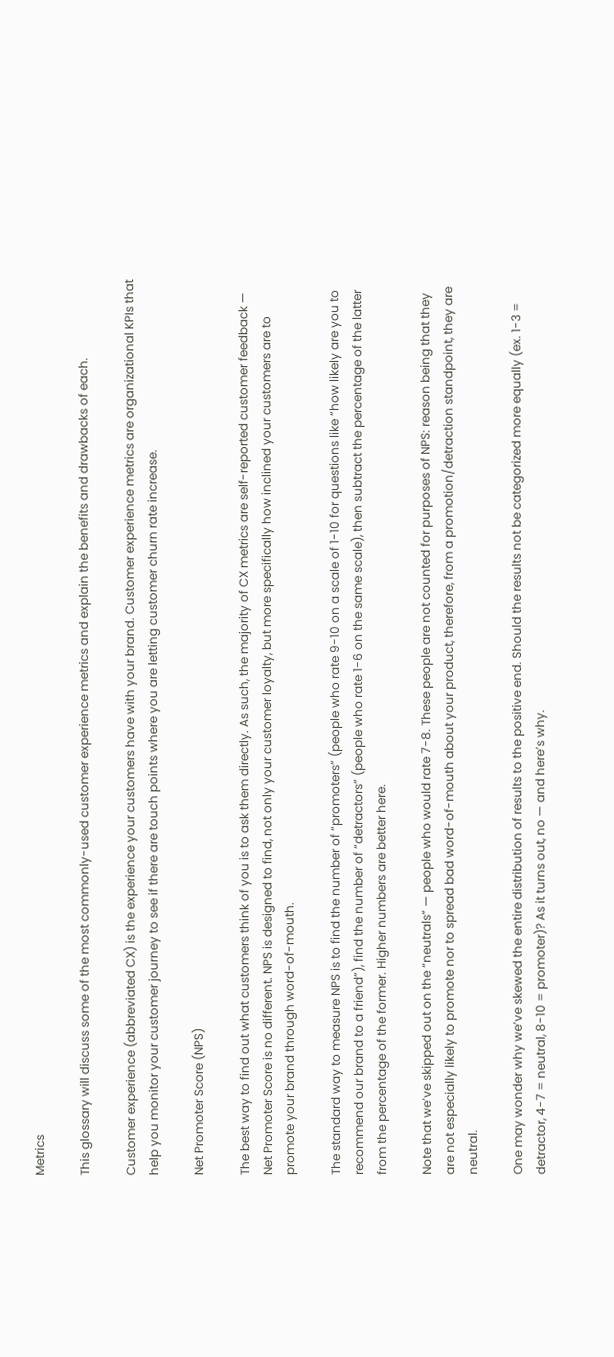Metrics

This glossary will discuss some of the most commonly-used customer experience metrics and explain the benefits and drawbacks of each.

Customer experience (abbreviated CX) is the experience your customers have with your brand. Customer experience metrics are organizational KPIs that help you monitor your customer journey to see if there are touch points where you are letting customer churn rate increase.

Net Promoter Score (NPS)

The best way to find out what customers think of you is to ask them directly. As such, the majority of CX metrics are self-reported customer feedback — Net Promoter Score is no different. NPS is designed to find, not only your customer loyalty, but more specifically how inclined your customers are to promote your brand through word-of-mouth.

The standard way to measure NPS is to find the number of “promoters” (people who rate 9-10 on a scale of 1-10 for questions like “how likely are you to recommend our brand to a friend”), find the number of “detractors” (people who rate 1-6 on the same scale), then subtract the percentage of the latter from the percentage of the former. Higher numbers are better here.

Note that we’ve skipped out on the “neutrals” — people who would rate 7-8. These people are not counted for purposes of NPS: reason being that they are not especially likely to promote nor to spread bad word-of-mouth about your product, therefore, from a promotion/detraction standpoint, they are neutral.

One may wonder why we’ve skewed the entire distribution of results to the positive end. Should the results not be categorized more equally (ex. 1-3 = detractor, 4-7 = neutral, 8-10 = promoter)? As it turns out, no — and here’s why.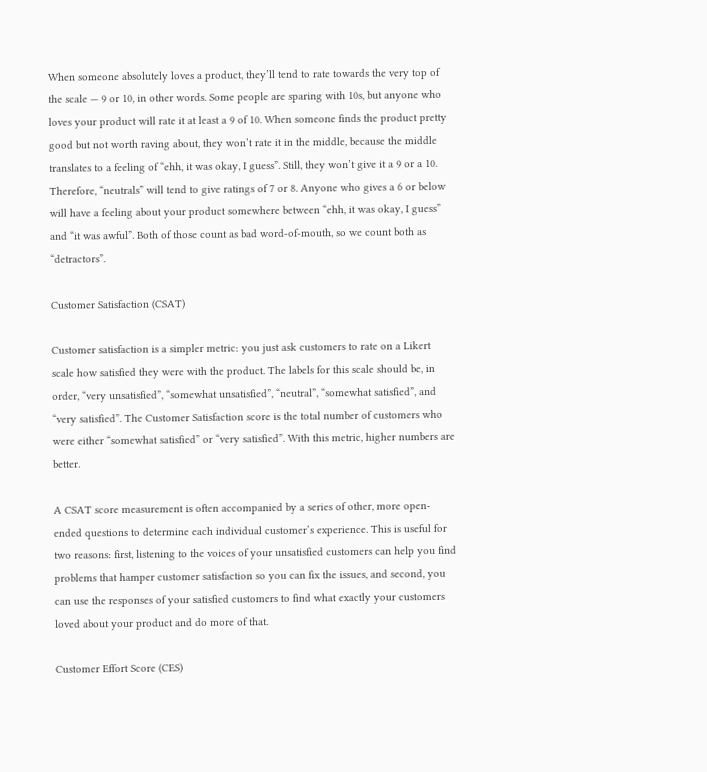When someone absolutely loves a product, they’ll tend to rate towards the very top of the scale — 9 or 10, in other words. Some people are sparing with 10s, but anyone who loves your product will rate it at least a 9 of 10. When someone finds the product pretty good but not worth raving about, they won’t rate it in the middle, because the middle translates to a feeling of “ehh, it was okay, I guess”. Still, they won’t give it a 9 or a 10. Therefore, “neutrals” will tend to give ratings of 7 or 8. Anyone who gives a 6 or below will have a feeling about your product somewhere between “ehh, it was okay, I guess” and “it was awful”. Both of those count as bad word-of-mouth, so we count both as “detractors”.

Customer Satisfaction (CSAT)

Customer satisfaction is a simpler metric: you just ask customers to rate on a Likert scale how satisfied they were with the product. The labels for this scale should be, in order, “very unsatisfied”, “somewhat unsatisfied”, “neutral”, “somewhat satisfied”, and “very satisfied”. The Customer Satisfaction score is the total number of customers who were either “somewhat satisfied” or “very satisfied”. With this metric, higher numbers are better.

A CSAT score measurement is often accompanied by a series of other, more open-ended questions to determine each individual customer’s experience. This is useful for two reasons: first, listening to the voices of your unsatisfied customers can help you find problems that hamper customer satisfaction so you can fix the issues, and second, you can use the responses of your satisfied customers to find what exactly your customers loved about your product and do more of that.

Customer Effort Score (CES)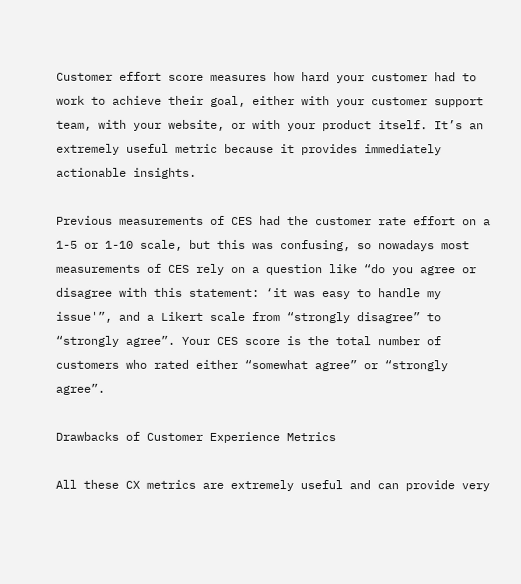Customer effort score measures how hard your customer had to work to achieve their goal, either with your customer support team, with your website, or with your product itself. It’s an extremely useful metric because it provides immediately actionable insights.

Previous measurements of CES had the customer rate effort on a 1-5 or 1-10 scale, but this was confusing, so nowadays most measurements of CES rely on a question like “do you agree or disagree with this statement: ‘it was easy to handle my issue'”, and a Likert scale from “strongly disagree” to “strongly agree”. Your CES score is the total number of customers who rated either “somewhat agree” or “strongly agree”.

Drawbacks of Customer Experience Metrics

All these CX metrics are extremely useful and can provide very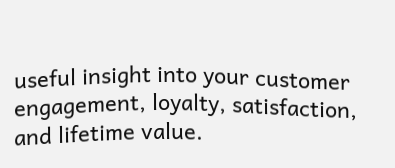useful insight into your customer engagement, loyalty, satisfaction, and lifetime value.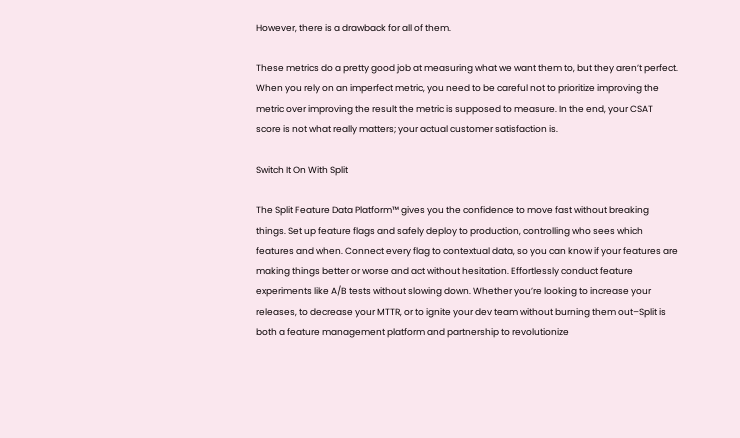However, there is a drawback for all of them.

These metrics do a pretty good job at measuring what we want them to, but they aren’t perfect. When you rely on an imperfect metric, you need to be careful not to prioritize improving the metric over improving the result the metric is supposed to measure. In the end, your CSAT score is not what really matters; your actual customer satisfaction is.

Switch It On With Split

The Split Feature Data Platform™ gives you the confidence to move fast without breaking things. Set up feature flags and safely deploy to production, controlling who sees which features and when. Connect every flag to contextual data, so you can know if your features are making things better or worse and act without hesitation. Effortlessly conduct feature experiments like A/B tests without slowing down. Whether you’re looking to increase your releases, to decrease your MTTR, or to ignite your dev team without burning them out–Split is both a feature management platform and partnership to revolutionize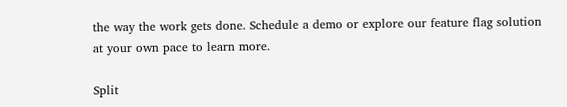the way the work gets done. Schedule a demo or explore our feature flag solution at your own pace to learn more.

Split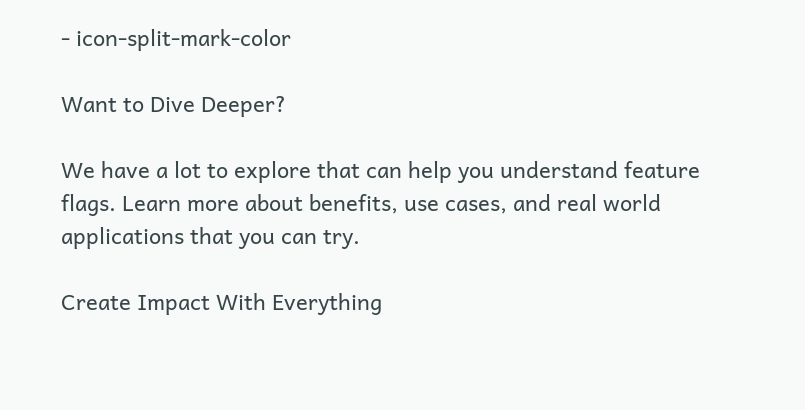- icon-split-mark-color

Want to Dive Deeper?

We have a lot to explore that can help you understand feature flags. Learn more about benefits, use cases, and real world applications that you can try.

Create Impact With Everything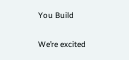You Build

We’re excited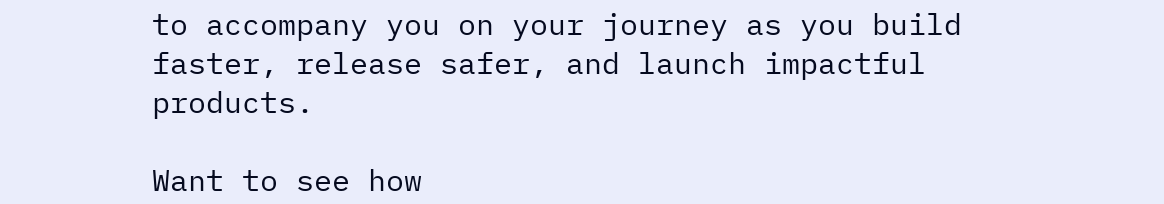to accompany you on your journey as you build faster, release safer, and launch impactful products.

Want to see how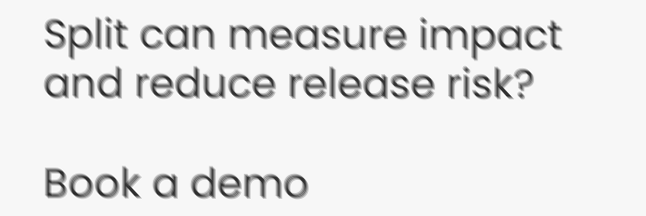Split can measure impact and reduce release risk?

Book a demo